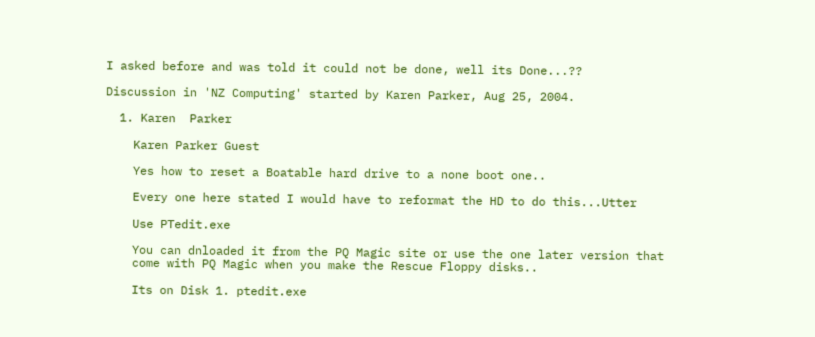I asked before and was told it could not be done, well its Done...??

Discussion in 'NZ Computing' started by Karen Parker, Aug 25, 2004.

  1. Karen  Parker

    Karen Parker Guest

    Yes how to reset a Boatable hard drive to a none boot one..

    Every one here stated I would have to reformat the HD to do this...Utter

    Use PTedit.exe

    You can dnloaded it from the PQ Magic site or use the one later version that
    come with PQ Magic when you make the Rescue Floppy disks..

    Its on Disk 1. ptedit.exe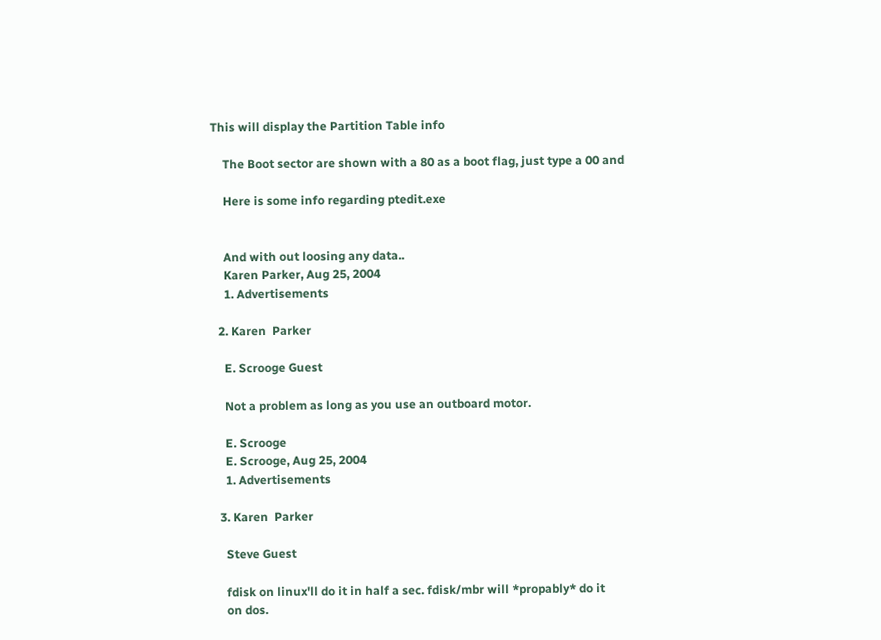This will display the Partition Table info

    The Boot sector are shown with a 80 as a boot flag, just type a 00 and

    Here is some info regarding ptedit.exe


    And with out loosing any data..
    Karen Parker, Aug 25, 2004
    1. Advertisements

  2. Karen  Parker

    E. Scrooge Guest

    Not a problem as long as you use an outboard motor.

    E. Scrooge
    E. Scrooge, Aug 25, 2004
    1. Advertisements

  3. Karen  Parker

    Steve Guest

    fdisk on linux'll do it in half a sec. fdisk/mbr will *propably* do it
    on dos.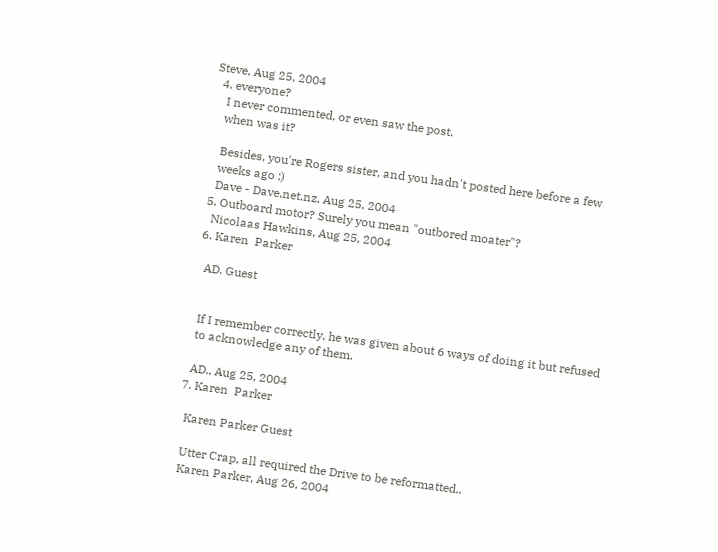Steve, Aug 25, 2004
  4. everyone?
    I never commented, or even saw the post.
    when was it?

    Besides, you're Rogers sister, and you hadn't posted here before a few
    weeks ago :)
    Dave - Dave.net.nz, Aug 25, 2004
  5. Outboard motor? Surely you mean "outbored moater"?
    Nicolaas Hawkins, Aug 25, 2004
  6. Karen  Parker

    AD. Guest


    If I remember correctly, he was given about 6 ways of doing it but refused
    to acknowledge any of them.

    AD., Aug 25, 2004
  7. Karen  Parker

    Karen Parker Guest

    Utter Crap, all required the Drive to be reformatted..
    Karen Parker, Aug 26, 2004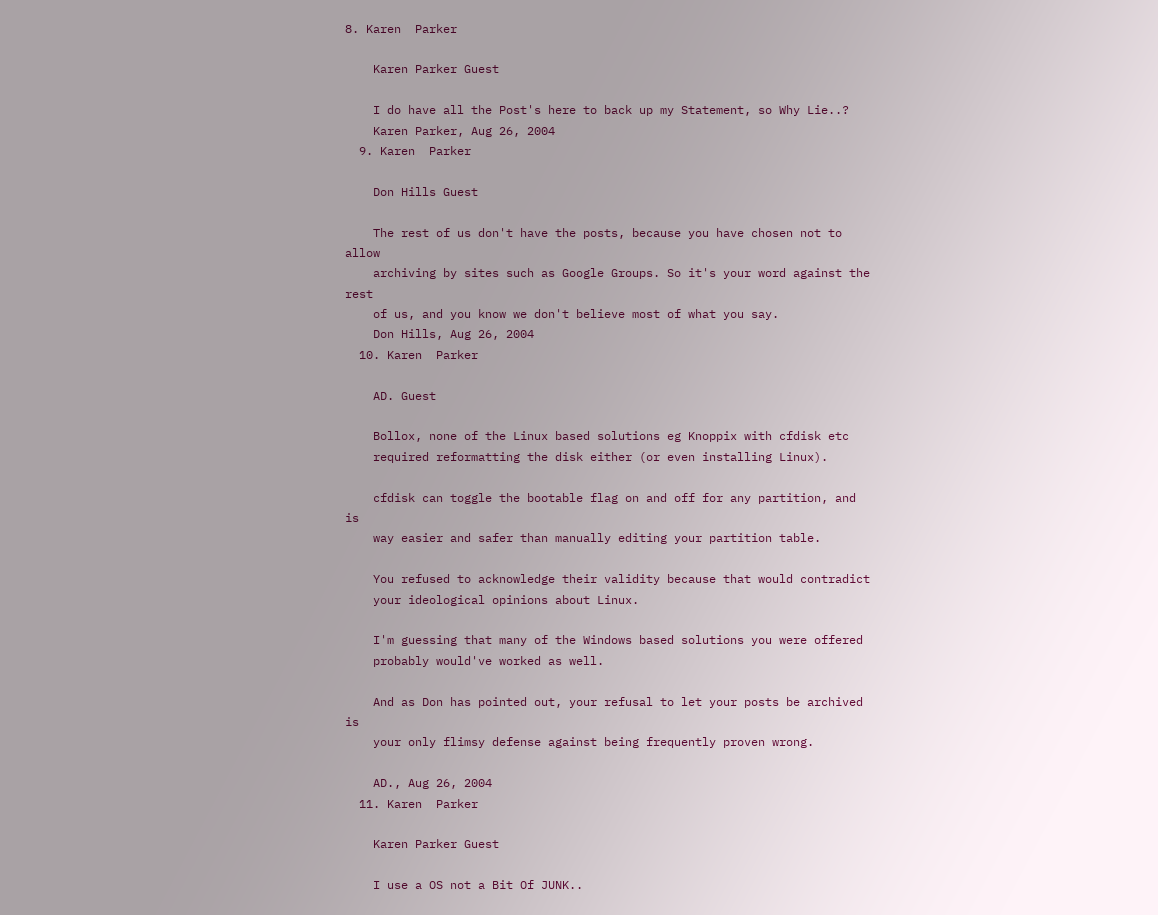8. Karen  Parker

    Karen Parker Guest

    I do have all the Post's here to back up my Statement, so Why Lie..?
    Karen Parker, Aug 26, 2004
  9. Karen  Parker

    Don Hills Guest

    The rest of us don't have the posts, because you have chosen not to allow
    archiving by sites such as Google Groups. So it's your word against the rest
    of us, and you know we don't believe most of what you say.
    Don Hills, Aug 26, 2004
  10. Karen  Parker

    AD. Guest

    Bollox, none of the Linux based solutions eg Knoppix with cfdisk etc
    required reformatting the disk either (or even installing Linux).

    cfdisk can toggle the bootable flag on and off for any partition, and is
    way easier and safer than manually editing your partition table.

    You refused to acknowledge their validity because that would contradict
    your ideological opinions about Linux.

    I'm guessing that many of the Windows based solutions you were offered
    probably would've worked as well.

    And as Don has pointed out, your refusal to let your posts be archived is
    your only flimsy defense against being frequently proven wrong.

    AD., Aug 26, 2004
  11. Karen  Parker

    Karen Parker Guest

    I use a OS not a Bit Of JUNK..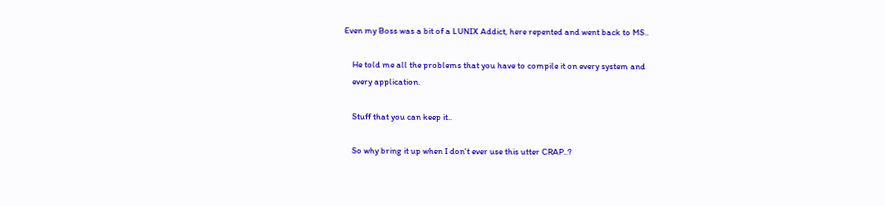Even my Boss was a bit of a LUNIX Addict, here repented and went back to MS..

    He told me all the problems that you have to compile it on every system and
    every application.

    Stuff that you can keep it..

    So why bring it up when I don't ever use this utter CRAP..?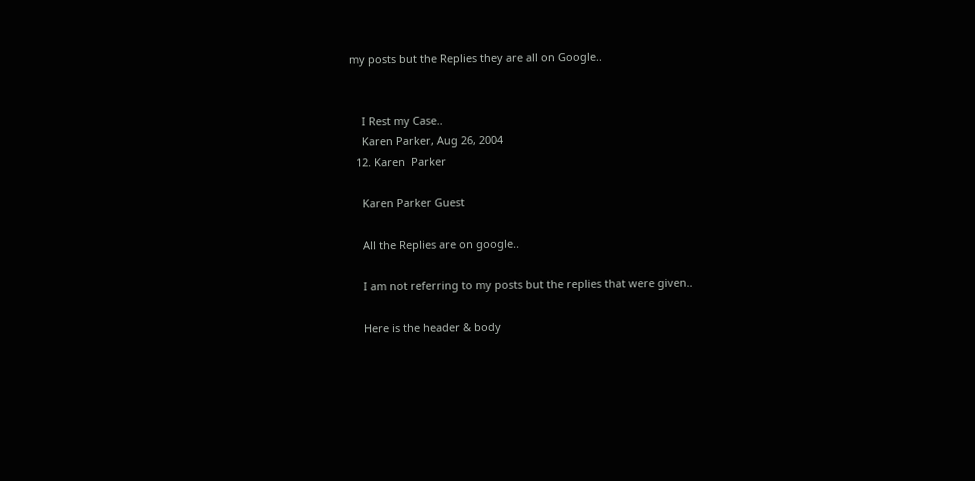my posts but the Replies they are all on Google..


    I Rest my Case..
    Karen Parker, Aug 26, 2004
  12. Karen  Parker

    Karen Parker Guest

    All the Replies are on google..

    I am not referring to my posts but the replies that were given..

    Here is the header & body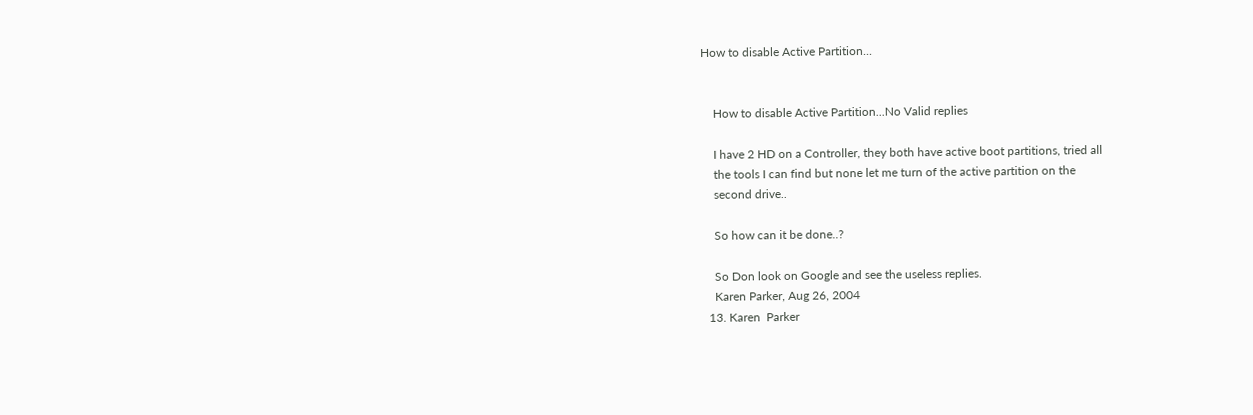How to disable Active Partition...


    How to disable Active Partition...No Valid replies

    I have 2 HD on a Controller, they both have active boot partitions, tried all
    the tools I can find but none let me turn of the active partition on the
    second drive..

    So how can it be done..?

    So Don look on Google and see the useless replies.
    Karen Parker, Aug 26, 2004
  13. Karen  Parker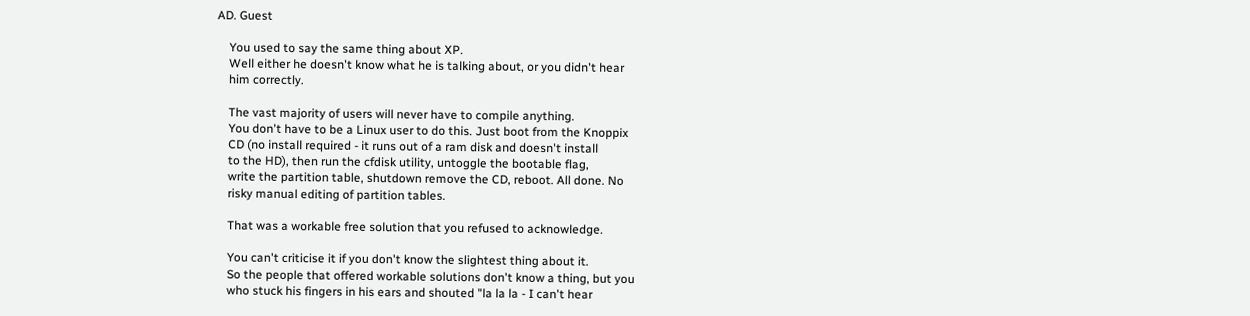AD. Guest

    You used to say the same thing about XP.
    Well either he doesn't know what he is talking about, or you didn't hear
    him correctly.

    The vast majority of users will never have to compile anything.
    You don't have to be a Linux user to do this. Just boot from the Knoppix
    CD (no install required - it runs out of a ram disk and doesn't install
    to the HD), then run the cfdisk utility, untoggle the bootable flag,
    write the partition table, shutdown remove the CD, reboot. All done. No
    risky manual editing of partition tables.

    That was a workable free solution that you refused to acknowledge.

    You can't criticise it if you don't know the slightest thing about it.
    So the people that offered workable solutions don't know a thing, but you
    who stuck his fingers in his ears and shouted "la la la - I can't hear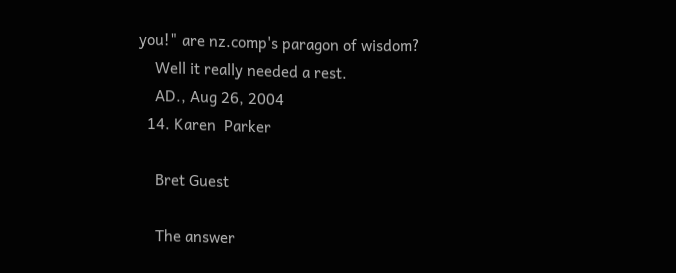you!" are nz.comp's paragon of wisdom?
    Well it really needed a rest.
    AD., Aug 26, 2004
  14. Karen  Parker

    Bret Guest

    The answer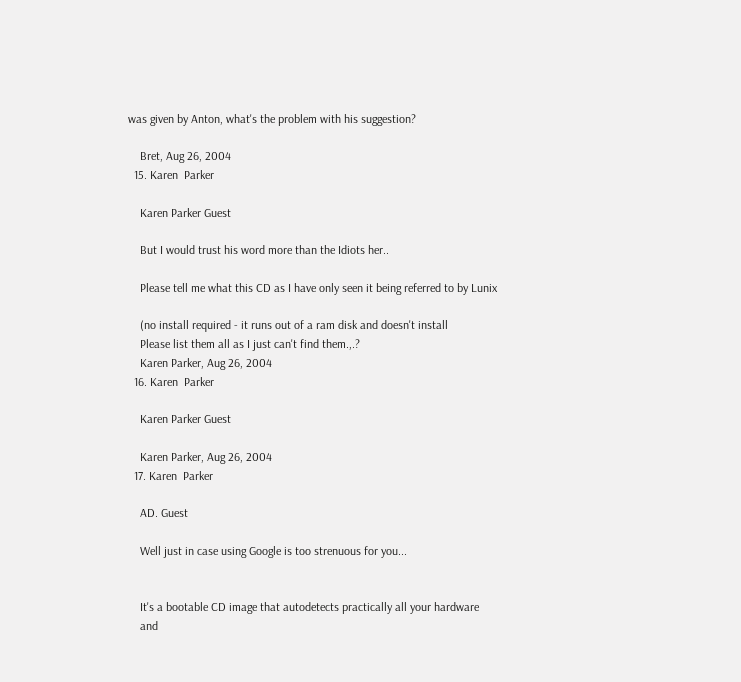was given by Anton, what's the problem with his suggestion?

    Bret, Aug 26, 2004
  15. Karen  Parker

    Karen Parker Guest

    But I would trust his word more than the Idiots her..

    Please tell me what this CD as I have only seen it being referred to by Lunix

    (no install required - it runs out of a ram disk and doesn't install
    Please list them all as I just can't find them.,.?
    Karen Parker, Aug 26, 2004
  16. Karen  Parker

    Karen Parker Guest

    Karen Parker, Aug 26, 2004
  17. Karen  Parker

    AD. Guest

    Well just in case using Google is too strenuous for you...


    It's a bootable CD image that autodetects practically all your hardware
    and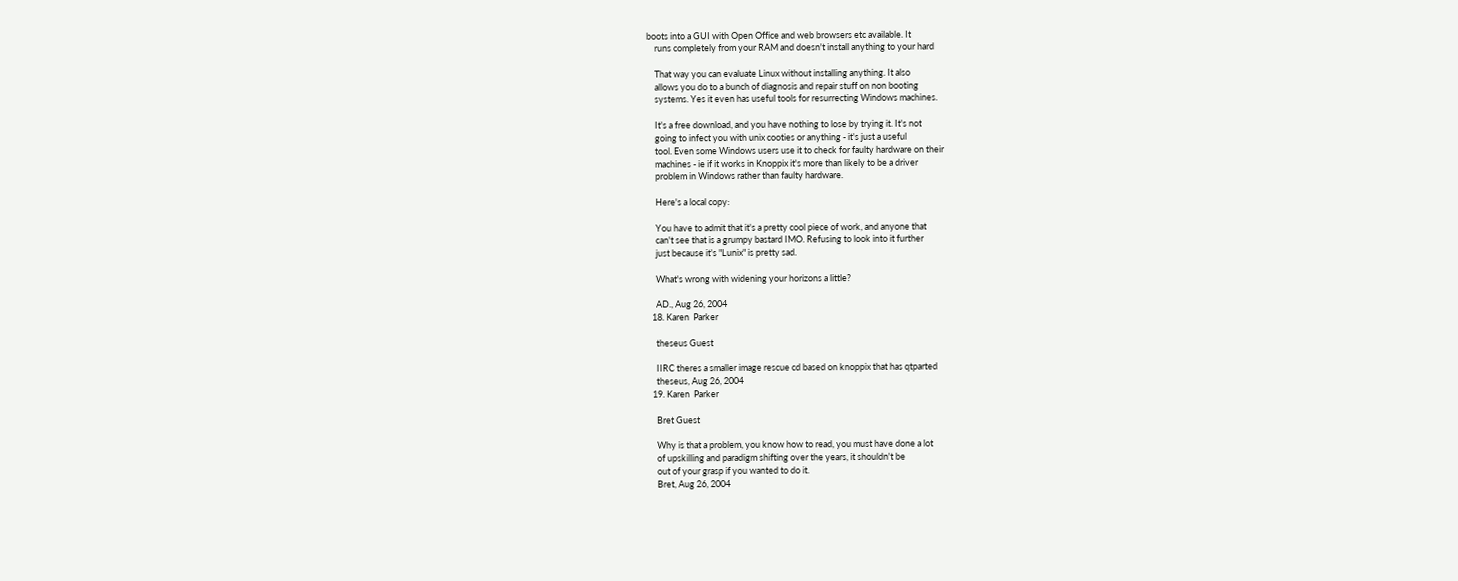boots into a GUI with Open Office and web browsers etc available. It
    runs completely from your RAM and doesn't install anything to your hard

    That way you can evaluate Linux without installing anything. It also
    allows you do to a bunch of diagnosis and repair stuff on non booting
    systems. Yes it even has useful tools for resurrecting Windows machines.

    It's a free download, and you have nothing to lose by trying it. It's not
    going to infect you with unix cooties or anything - it's just a useful
    tool. Even some Windows users use it to check for faulty hardware on their
    machines - ie if it works in Knoppix it's more than likely to be a driver
    problem in Windows rather than faulty hardware.

    Here's a local copy:

    You have to admit that it's a pretty cool piece of work, and anyone that
    can't see that is a grumpy bastard IMO. Refusing to look into it further
    just because it's "Lunix" is pretty sad.

    What's wrong with widening your horizons a little?

    AD., Aug 26, 2004
  18. Karen  Parker

    theseus Guest

    IIRC theres a smaller image rescue cd based on knoppix that has qtparted
    theseus, Aug 26, 2004
  19. Karen  Parker

    Bret Guest

    Why is that a problem, you know how to read, you must have done a lot
    of upskilling and paradigm shifting over the years, it shouldn't be
    out of your grasp if you wanted to do it.
    Bret, Aug 26, 2004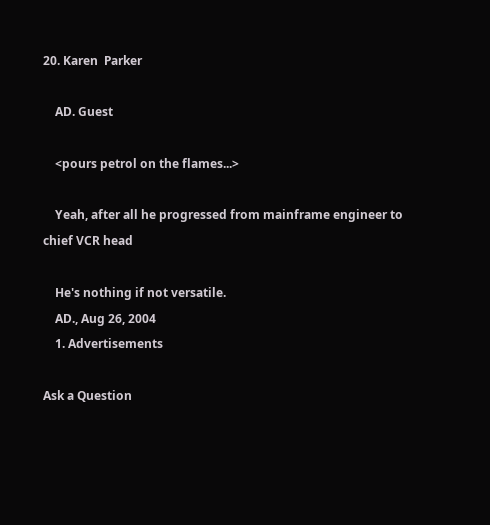20. Karen  Parker

    AD. Guest

    <pours petrol on the flames...>

    Yeah, after all he progressed from mainframe engineer to chief VCR head

    He's nothing if not versatile.
    AD., Aug 26, 2004
    1. Advertisements

Ask a Question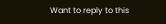Want to reply to this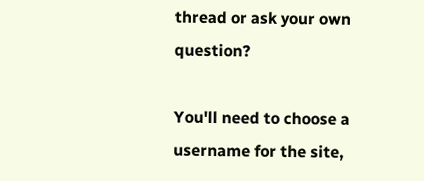thread or ask your own question?

You'll need to choose a username for the site,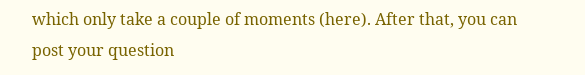which only take a couple of moments (here). After that, you can post your question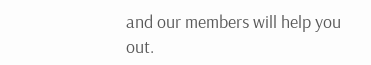and our members will help you out.